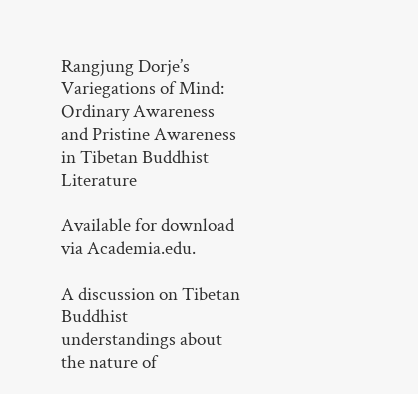Rangjung Dorje’s Variegations of Mind: Ordinary Awareness and Pristine Awareness in Tibetan Buddhist Literature

Available for download via Academia.edu.

A discussion on Tibetan Buddhist understandings about the nature of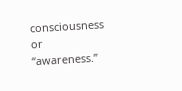consciousness or “awareness.”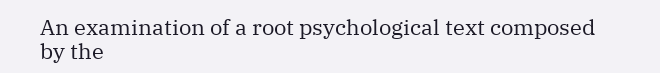An examination of a root psychological text composed by the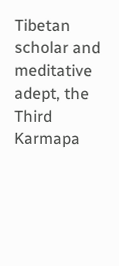Tibetan scholar and meditative adept, the Third Karmapa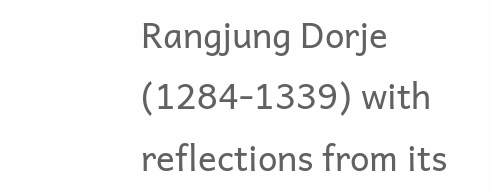Rangjung Dorje (1284-1339) with reflections from its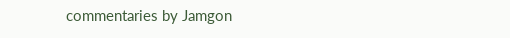commentaries by Jamgon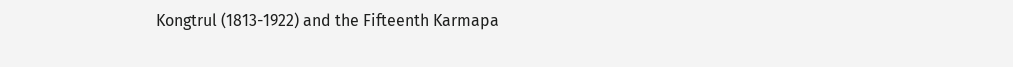Kongtrul (1813-1922) and the Fifteenth Karmapa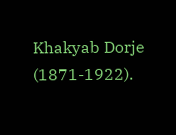Khakyab Dorje (1871-1922).